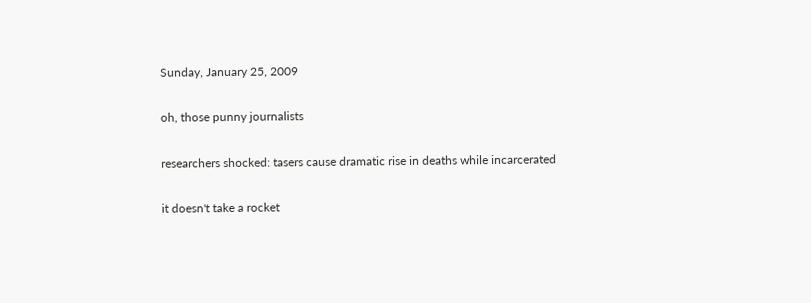Sunday, January 25, 2009

oh, those punny journalists

researchers shocked: tasers cause dramatic rise in deaths while incarcerated

it doesn't take a rocket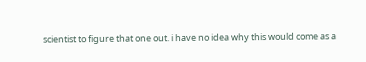scientist to figure that one out. i have no idea why this would come as a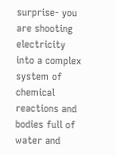surprise- you are shooting electricity into a complex system of chemical reactions and bodies full of water and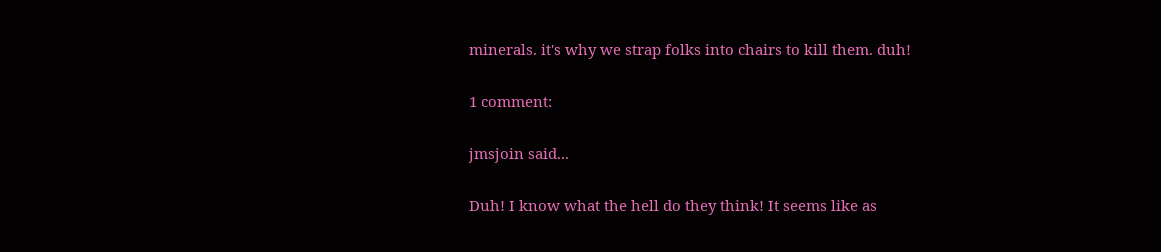minerals. it's why we strap folks into chairs to kill them. duh!

1 comment:

jmsjoin said...

Duh! I know what the hell do they think! It seems like as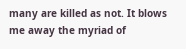many are killed as not. It blows me away the myriad of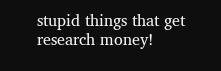stupid things that get research money!